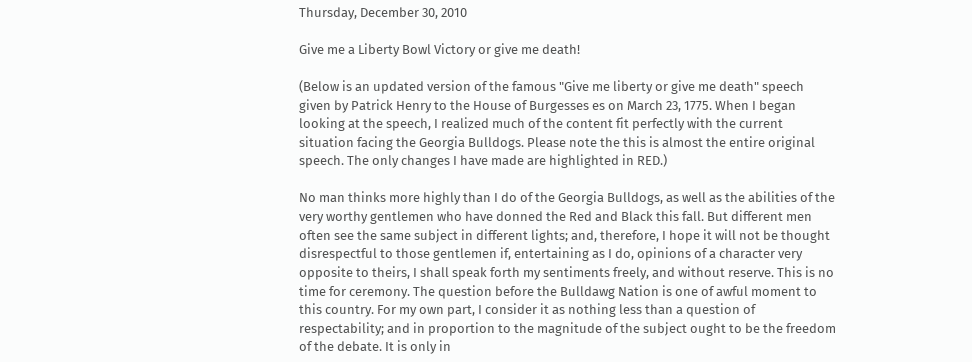Thursday, December 30, 2010

Give me a Liberty Bowl Victory or give me death!

(Below is an updated version of the famous "Give me liberty or give me death" speech given by Patrick Henry to the House of Burgesses es on March 23, 1775. When I began looking at the speech, I realized much of the content fit perfectly with the current situation facing the Georgia Bulldogs. Please note the this is almost the entire original speech. The only changes I have made are highlighted in RED.)

No man thinks more highly than I do of the Georgia Bulldogs, as well as the abilities of the very worthy gentlemen who have donned the Red and Black this fall. But different men often see the same subject in different lights; and, therefore, I hope it will not be thought disrespectful to those gentlemen if, entertaining as I do, opinions of a character very opposite to theirs, I shall speak forth my sentiments freely, and without reserve. This is no time for ceremony. The question before the Bulldawg Nation is one of awful moment to this country. For my own part, I consider it as nothing less than a question of respectability; and in proportion to the magnitude of the subject ought to be the freedom of the debate. It is only in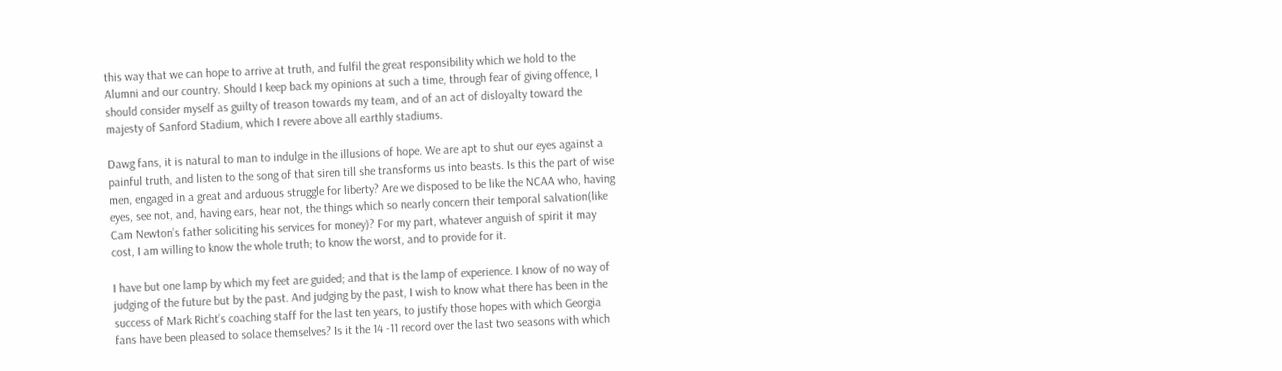this way that we can hope to arrive at truth, and fulfil the great responsibility which we hold to the Alumni and our country. Should I keep back my opinions at such a time, through fear of giving offence, I should consider myself as guilty of treason towards my team, and of an act of disloyalty toward the majesty of Sanford Stadium, which I revere above all earthly stadiums.

Dawg fans, it is natural to man to indulge in the illusions of hope. We are apt to shut our eyes against a painful truth, and listen to the song of that siren till she transforms us into beasts. Is this the part of wise men, engaged in a great and arduous struggle for liberty? Are we disposed to be like the NCAA who, having eyes, see not, and, having ears, hear not, the things which so nearly concern their temporal salvation(like Cam Newton’s father soliciting his services for money)? For my part, whatever anguish of spirit it may cost, I am willing to know the whole truth; to know the worst, and to provide for it.

I have but one lamp by which my feet are guided; and that is the lamp of experience. I know of no way of judging of the future but by the past. And judging by the past, I wish to know what there has been in the success of Mark Richt’s coaching staff for the last ten years, to justify those hopes with which Georgia fans have been pleased to solace themselves? Is it the 14 -11 record over the last two seasons with which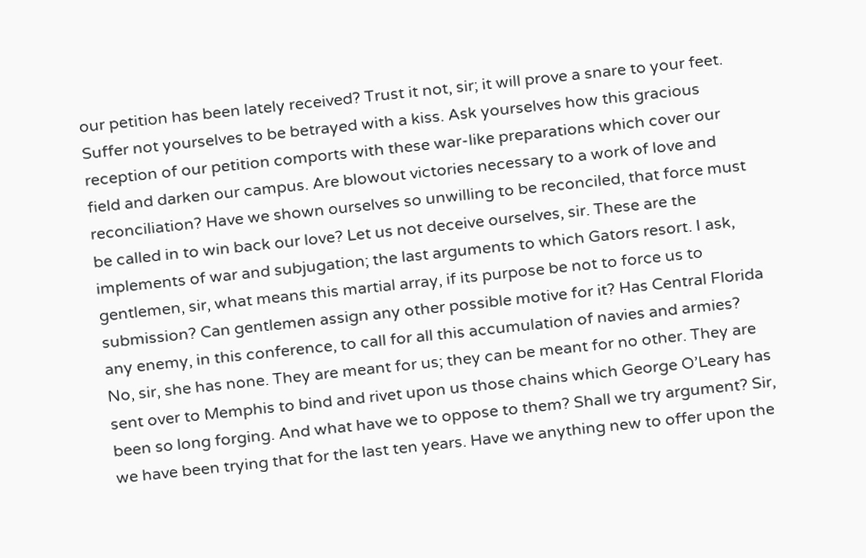our petition has been lately received? Trust it not, sir; it will prove a snare to your feet. Suffer not yourselves to be betrayed with a kiss. Ask yourselves how this gracious reception of our petition comports with these war-like preparations which cover our field and darken our campus. Are blowout victories necessary to a work of love and reconciliation? Have we shown ourselves so unwilling to be reconciled, that force must be called in to win back our love? Let us not deceive ourselves, sir. These are the implements of war and subjugation; the last arguments to which Gators resort. I ask, gentlemen, sir, what means this martial array, if its purpose be not to force us to submission? Can gentlemen assign any other possible motive for it? Has Central Florida any enemy, in this conference, to call for all this accumulation of navies and armies? No, sir, she has none. They are meant for us; they can be meant for no other. They are sent over to Memphis to bind and rivet upon us those chains which George O’Leary has been so long forging. And what have we to oppose to them? Shall we try argument? Sir, we have been trying that for the last ten years. Have we anything new to offer upon the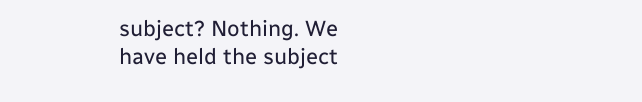subject? Nothing. We have held the subject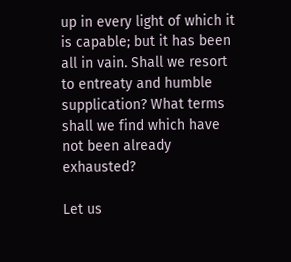up in every light of which it is capable; but it has been all in vain. Shall we resort to entreaty and humble supplication? What terms shall we find which have not been already exhausted?

Let us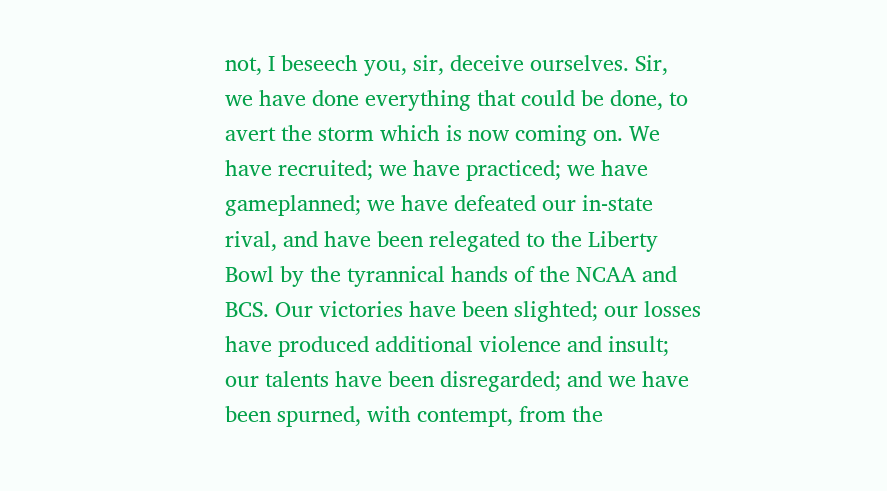not, I beseech you, sir, deceive ourselves. Sir, we have done everything that could be done, to avert the storm which is now coming on. We have recruited; we have practiced; we have gameplanned; we have defeated our in-state rival, and have been relegated to the Liberty Bowl by the tyrannical hands of the NCAA and BCS. Our victories have been slighted; our losses have produced additional violence and insult; our talents have been disregarded; and we have been spurned, with contempt, from the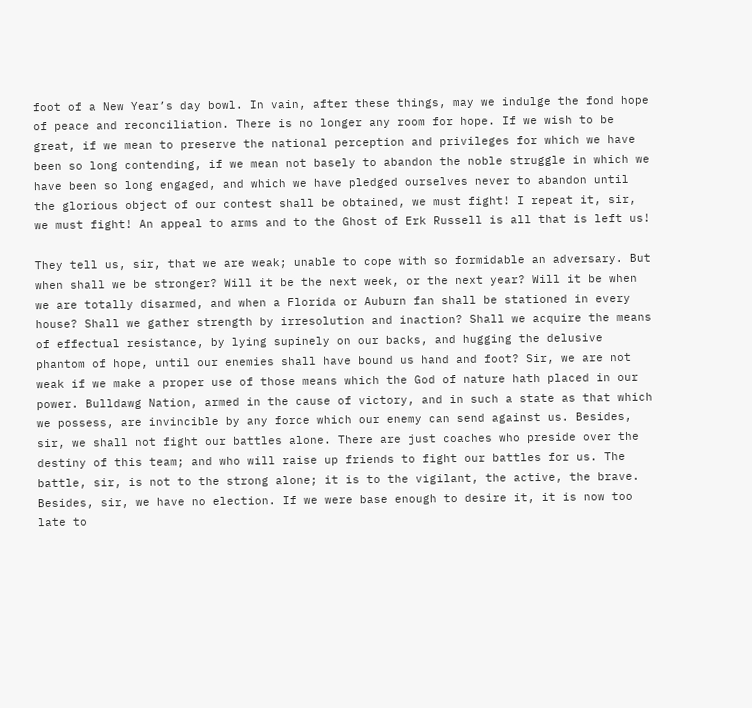foot of a New Year’s day bowl. In vain, after these things, may we indulge the fond hope of peace and reconciliation. There is no longer any room for hope. If we wish to be great, if we mean to preserve the national perception and privileges for which we have been so long contending, if we mean not basely to abandon the noble struggle in which we have been so long engaged, and which we have pledged ourselves never to abandon until the glorious object of our contest shall be obtained, we must fight! I repeat it, sir, we must fight! An appeal to arms and to the Ghost of Erk Russell is all that is left us!

They tell us, sir, that we are weak; unable to cope with so formidable an adversary. But when shall we be stronger? Will it be the next week, or the next year? Will it be when we are totally disarmed, and when a Florida or Auburn fan shall be stationed in every house? Shall we gather strength by irresolution and inaction? Shall we acquire the means of effectual resistance, by lying supinely on our backs, and hugging the delusive phantom of hope, until our enemies shall have bound us hand and foot? Sir, we are not weak if we make a proper use of those means which the God of nature hath placed in our power. Bulldawg Nation, armed in the cause of victory, and in such a state as that which we possess, are invincible by any force which our enemy can send against us. Besides, sir, we shall not fight our battles alone. There are just coaches who preside over the destiny of this team; and who will raise up friends to fight our battles for us. The battle, sir, is not to the strong alone; it is to the vigilant, the active, the brave. Besides, sir, we have no election. If we were base enough to desire it, it is now too late to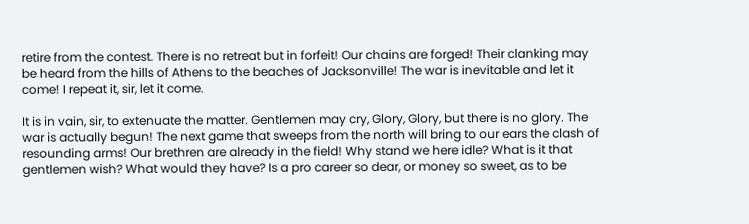retire from the contest. There is no retreat but in forfeit! Our chains are forged! Their clanking may be heard from the hills of Athens to the beaches of Jacksonville! The war is inevitable and let it come! I repeat it, sir, let it come.

It is in vain, sir, to extenuate the matter. Gentlemen may cry, Glory, Glory, but there is no glory. The war is actually begun! The next game that sweeps from the north will bring to our ears the clash of resounding arms! Our brethren are already in the field! Why stand we here idle? What is it that gentlemen wish? What would they have? Is a pro career so dear, or money so sweet, as to be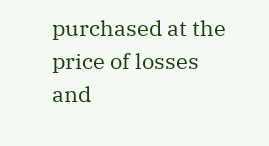purchased at the price of losses and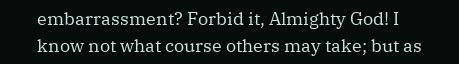embarrassment? Forbid it, Almighty God! I know not what course others may take; but as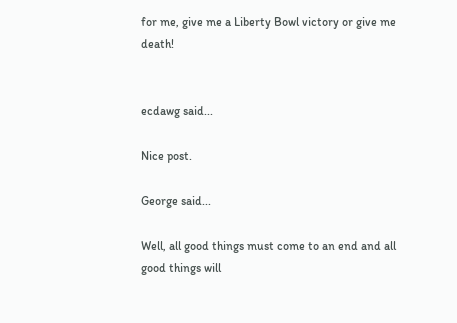for me, give me a Liberty Bowl victory or give me death!


ecdawg said...

Nice post.

George said...

Well, all good things must come to an end and all good things will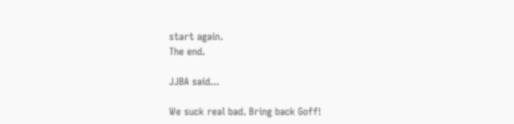start again.
The end.

JJBA said...

We suck real bad. Bring back Goff!